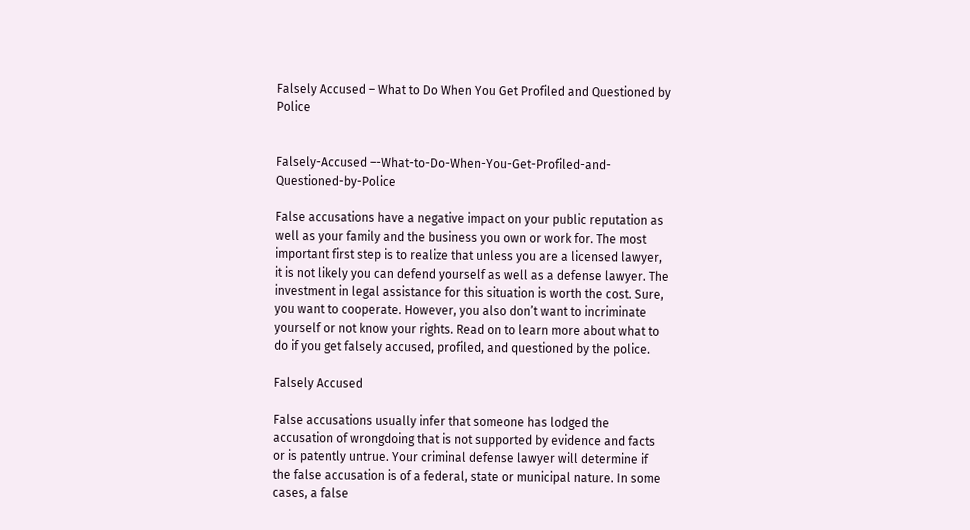Falsely Accused – What to Do When You Get Profiled and Questioned by Police


Falsely-Accused –-What-to-Do-When-You-Get-Profiled-and-Questioned-by-Police

False accusations have a negative impact on your public reputation as well as your family and the business you own or work for. The most important first step is to realize that unless you are a licensed lawyer, it is not likely you can defend yourself as well as a defense lawyer. The investment in legal assistance for this situation is worth the cost. Sure, you want to cooperate. However, you also don’t want to incriminate yourself or not know your rights. Read on to learn more about what to do if you get falsely accused, profiled, and questioned by the police.

Falsely Accused

False accusations usually infer that someone has lodged the accusation of wrongdoing that is not supported by evidence and facts or is patently untrue. Your criminal defense lawyer will determine if the false accusation is of a federal, state or municipal nature. In some cases, a false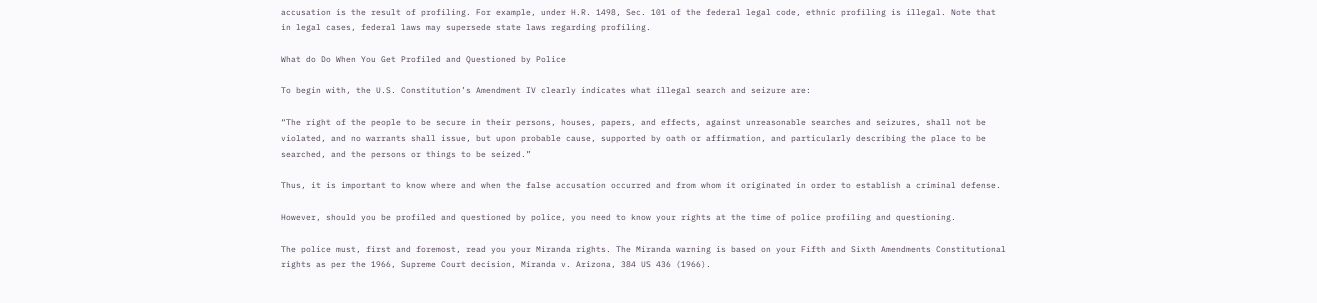accusation is the result of profiling. For example, under H.R. 1498, Sec. 101 of the federal legal code, ethnic profiling is illegal. Note that in legal cases, federal laws may supersede state laws regarding profiling.

What do Do When You Get Profiled and Questioned by Police

To begin with, the U.S. Constitution’s Amendment IV clearly indicates what illegal search and seizure are:

“The right of the people to be secure in their persons, houses, papers, and effects, against unreasonable searches and seizures, shall not be violated, and no warrants shall issue, but upon probable cause, supported by oath or affirmation, and particularly describing the place to be searched, and the persons or things to be seized.”

Thus, it is important to know where and when the false accusation occurred and from whom it originated in order to establish a criminal defense.

However, should you be profiled and questioned by police, you need to know your rights at the time of police profiling and questioning.

The police must, first and foremost, read you your Miranda rights. The Miranda warning is based on your Fifth and Sixth Amendments Constitutional rights as per the 1966, Supreme Court decision, Miranda v. Arizona, 384 US 436 (1966).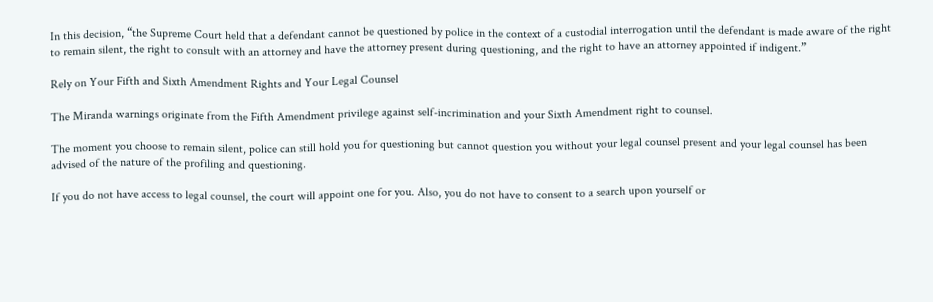In this decision, “the Supreme Court held that a defendant cannot be questioned by police in the context of a custodial interrogation until the defendant is made aware of the right to remain silent, the right to consult with an attorney and have the attorney present during questioning, and the right to have an attorney appointed if indigent.”

Rely on Your Fifth and Sixth Amendment Rights and Your Legal Counsel

The Miranda warnings originate from the Fifth Amendment privilege against self-incrimination and your Sixth Amendment right to counsel.

The moment you choose to remain silent, police can still hold you for questioning but cannot question you without your legal counsel present and your legal counsel has been advised of the nature of the profiling and questioning.

If you do not have access to legal counsel, the court will appoint one for you. Also, you do not have to consent to a search upon yourself or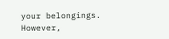your belongings. However,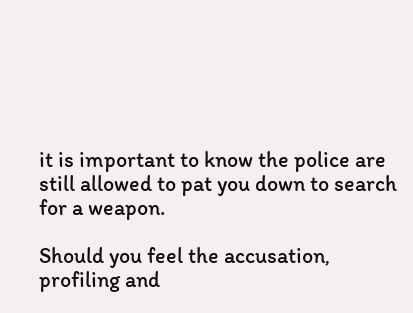it is important to know the police are still allowed to pat you down to search for a weapon.

Should you feel the accusation, profiling and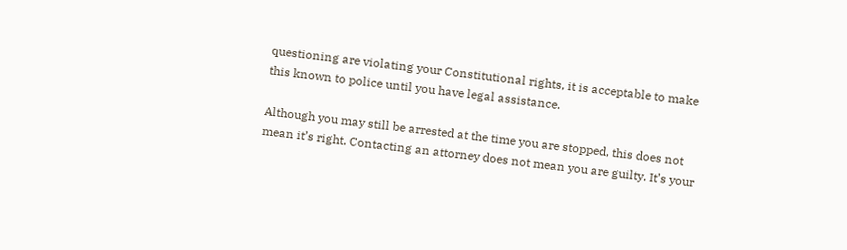questioning are violating your Constitutional rights, it is acceptable to make this known to police until you have legal assistance.

Although you may still be arrested at the time you are stopped, this does not mean it’s right. Contacting an attorney does not mean you are guilty. It’s your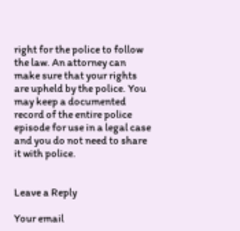right for the police to follow the law. An attorney can make sure that your rights are upheld by the police. You may keep a documented record of the entire police episode for use in a legal case and you do not need to share it with police.


Leave a Reply

Your email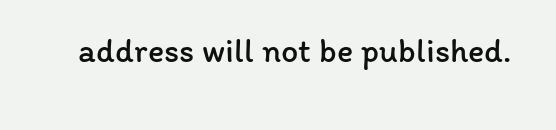address will not be published.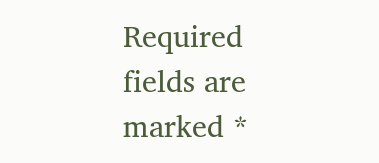Required fields are marked *